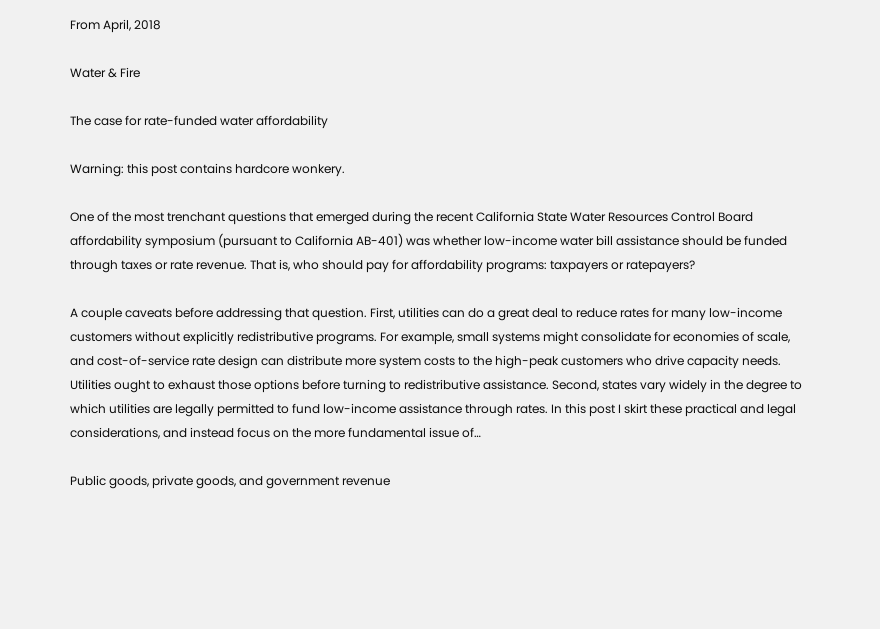From April, 2018

Water & Fire

The case for rate-funded water affordability

Warning: this post contains hardcore wonkery.

One of the most trenchant questions that emerged during the recent California State Water Resources Control Board affordability symposium (pursuant to California AB-401) was whether low-income water bill assistance should be funded through taxes or rate revenue. That is, who should pay for affordability programs: taxpayers or ratepayers?

A couple caveats before addressing that question. First, utilities can do a great deal to reduce rates for many low-income customers without explicitly redistributive programs. For example, small systems might consolidate for economies of scale, and cost-of-service rate design can distribute more system costs to the high-peak customers who drive capacity needs. Utilities ought to exhaust those options before turning to redistributive assistance. Second, states vary widely in the degree to which utilities are legally permitted to fund low-income assistance through rates. In this post I skirt these practical and legal considerations, and instead focus on the more fundamental issue of…

Public goods, private goods, and government revenue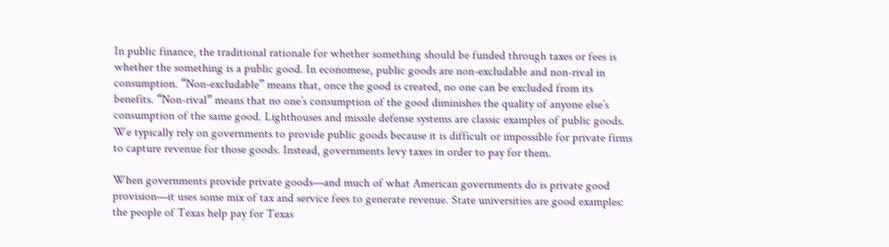In public finance, the traditional rationale for whether something should be funded through taxes or fees is whether the something is a public good. In economese, public goods are non-excludable and non-rival in consumption. “Non-excludable” means that, once the good is created, no one can be excluded from its benefits. “Non-rival” means that no one’s consumption of the good diminishes the quality of anyone else’s consumption of the same good. Lighthouses and missile defense systems are classic examples of public goods. We typically rely on governments to provide public goods because it is difficult or impossible for private firms to capture revenue for those goods. Instead, governments levy taxes in order to pay for them.

When governments provide private goods—and much of what American governments do is private good provision—it uses some mix of tax and service fees to generate revenue. State universities are good examples: the people of Texas help pay for Texas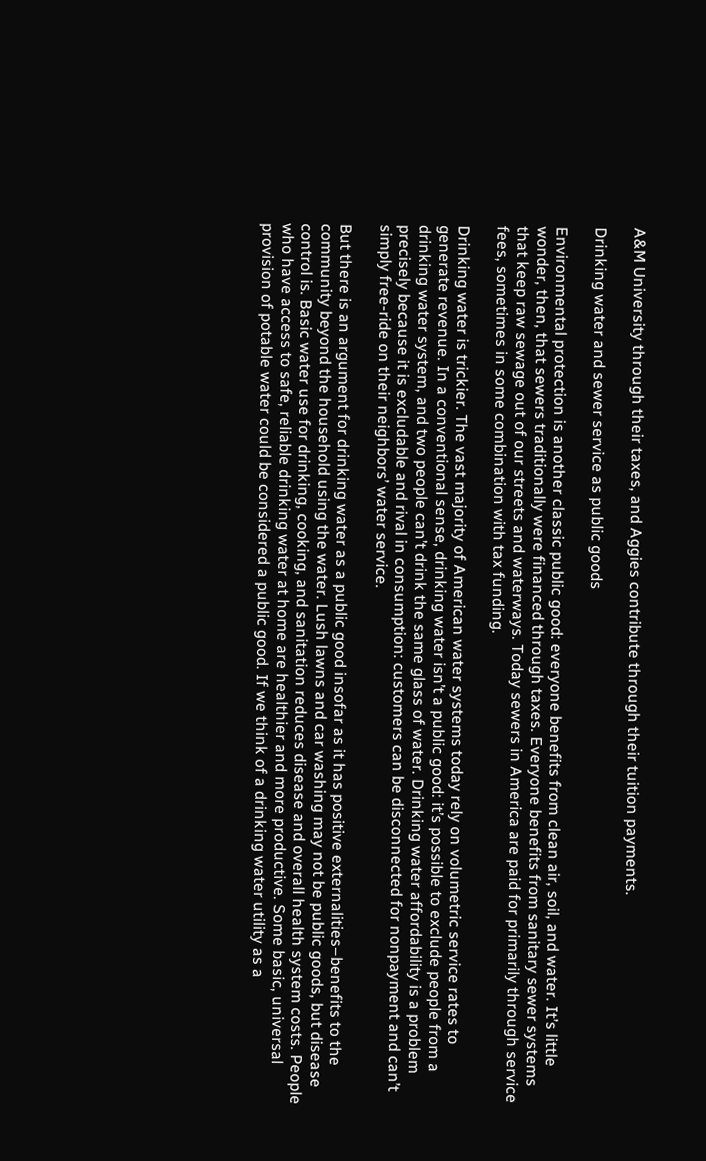A&M University through their taxes, and Aggies contribute through their tuition payments.

Drinking water and sewer service as public goods

Environmental protection is another classic public good: everyone benefits from clean air, soil, and water. It’s little wonder, then, that sewers traditionally were financed through taxes. Everyone benefits from sanitary sewer systems that keep raw sewage out of our streets and waterways. Today sewers in America are paid for primarily through service fees, sometimes in some combination with tax funding.

Drinking water is trickier. The vast majority of American water systems today rely on volumetric service rates to generate revenue. In a conventional sense, drinking water isn’t a public good: it’s possible to exclude people from a drinking water system, and two people can’t drink the same glass of water. Drinking water affordability is a problem precisely because it is excludable and rival in consumption: customers can be disconnected for nonpayment and can’t simply free-ride on their neighbors’ water service.

But there is an argument for drinking water as a public good insofar as it has positive externalities–benefits to the community beyond the household using the water. Lush lawns and car washing may not be public goods, but disease control is. Basic water use for drinking, cooking, and sanitation reduces disease and overall health system costs. People who have access to safe, reliable drinking water at home are healthier and more productive. Some basic, universal provision of potable water could be considered a public good. If we think of a drinking water utility as a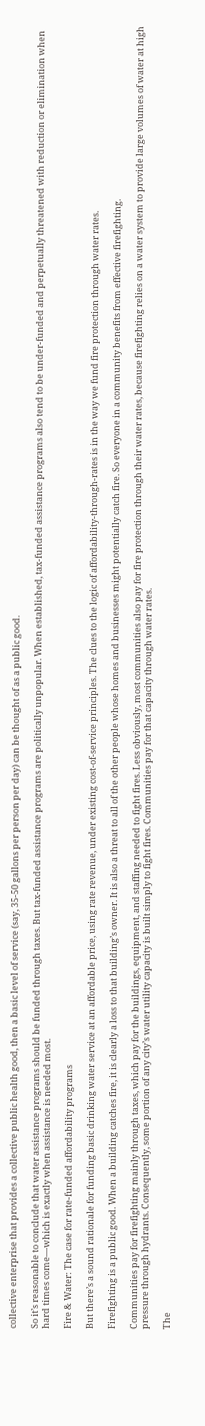collective enterprise that provides a collective public health good, then a basic level of service (say, 35-50 gallons per person per day) can be thought of as a public good.

So it’s reasonable to conclude that water assistance programs should be funded through taxes. But tax-funded assistance programs are politically unpopular. When established, tax-funded assistance programs also tend to be under-funded and perpetually threatened with reduction or elimination when hard times come—which is exactly when assistance is needed most.

Fire & Water: The case for rate-funded affordability programs

But there’s a sound rationale for funding basic drinking water service at an affordable price, using rate revenue, under existing cost-of-service principles. The clues to the logic of affordability-through-rates is in the way we fund fire protection through water rates.

Firefighting is a public good. When a building catches fire, it is clearly a loss to that building’s owner. It is also a threat to all of the other people whose homes and businesses might potentially catch fire. So everyone in a community benefits from effective firefighting.

Communities pay for firefighting mainly through taxes, which pay for the buildings, equipment, and staffing needed to fight fires. Less obviously, most communities also pay for fire protection through their water rates, because firefighting relies on a water system to provide large volumes of water at high pressure through hydrants. Consequently, some portion of any city’s water utility capacity is built simply to fight fires. Communities pay for that capacity through water rates.

The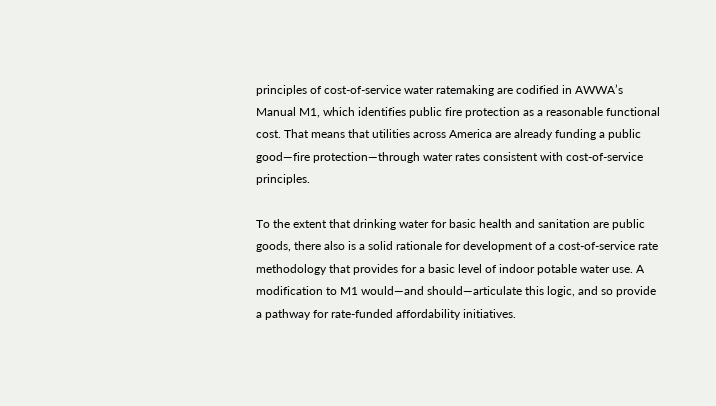principles of cost-of-service water ratemaking are codified in AWWA’s Manual M1, which identifies public fire protection as a reasonable functional cost. That means that utilities across America are already funding a public good—fire protection—through water rates consistent with cost-of-service principles.

To the extent that drinking water for basic health and sanitation are public goods, there also is a solid rationale for development of a cost-of-service rate methodology that provides for a basic level of indoor potable water use. A modification to M1 would—and should—articulate this logic, and so provide a pathway for rate-funded affordability initiatives.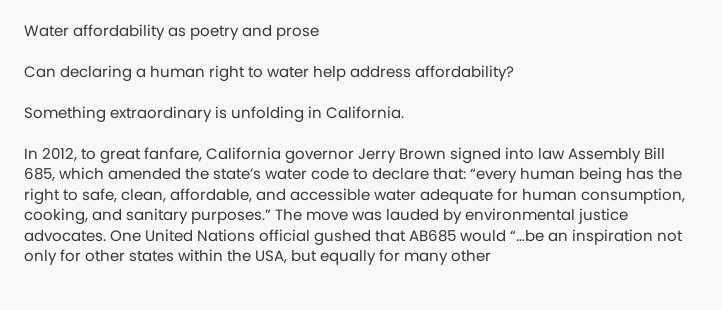Water affordability as poetry and prose

Can declaring a human right to water help address affordability?

Something extraordinary is unfolding in California.

In 2012, to great fanfare, California governor Jerry Brown signed into law Assembly Bill 685, which amended the state’s water code to declare that: “every human being has the right to safe, clean, affordable, and accessible water adequate for human consumption, cooking, and sanitary purposes.” The move was lauded by environmental justice advocates. One United Nations official gushed that AB685 would “…be an inspiration not only for other states within the USA, but equally for many other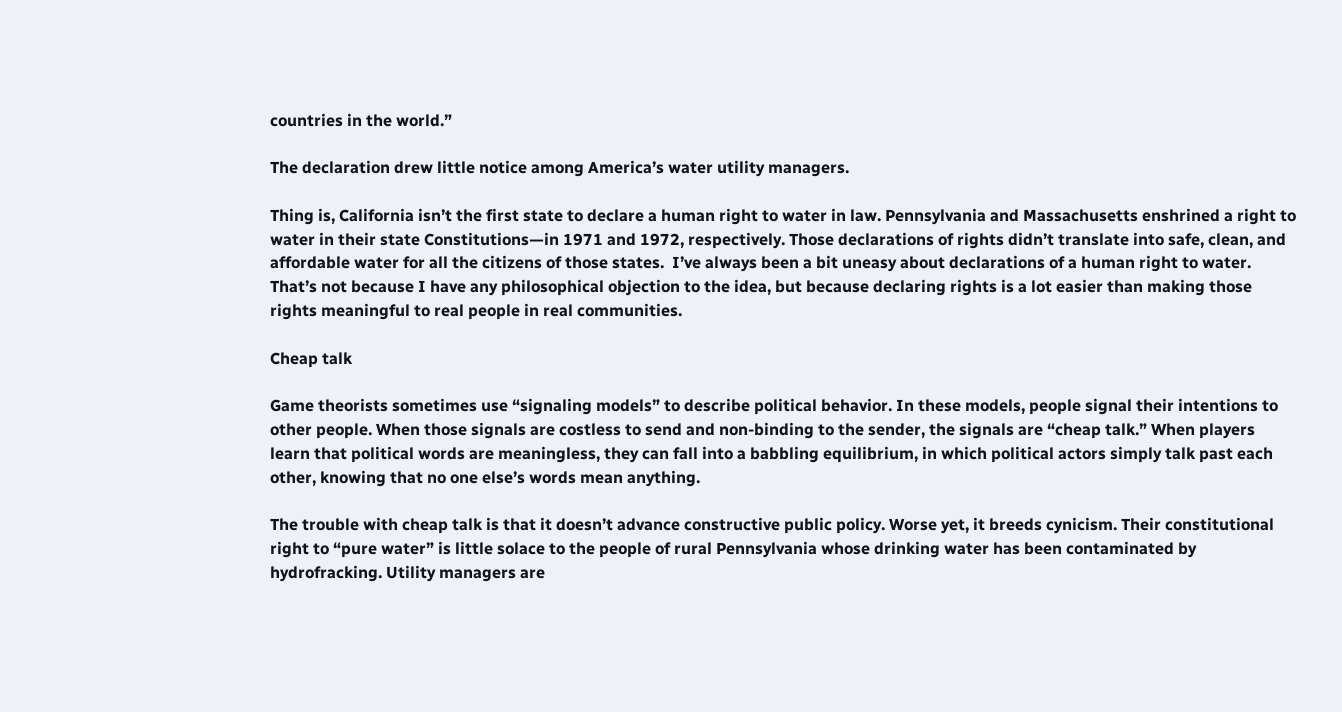countries in the world.”

The declaration drew little notice among America’s water utility managers.

Thing is, California isn’t the first state to declare a human right to water in law. Pennsylvania and Massachusetts enshrined a right to water in their state Constitutions—in 1971 and 1972, respectively. Those declarations of rights didn’t translate into safe, clean, and affordable water for all the citizens of those states.  I’ve always been a bit uneasy about declarations of a human right to water. That’s not because I have any philosophical objection to the idea, but because declaring rights is a lot easier than making those rights meaningful to real people in real communities.

Cheap talk

Game theorists sometimes use “signaling models” to describe political behavior. In these models, people signal their intentions to other people. When those signals are costless to send and non-binding to the sender, the signals are “cheap talk.” When players learn that political words are meaningless, they can fall into a babbling equilibrium, in which political actors simply talk past each other, knowing that no one else’s words mean anything.

The trouble with cheap talk is that it doesn’t advance constructive public policy. Worse yet, it breeds cynicism. Their constitutional right to “pure water” is little solace to the people of rural Pennsylvania whose drinking water has been contaminated by hydrofracking. Utility managers are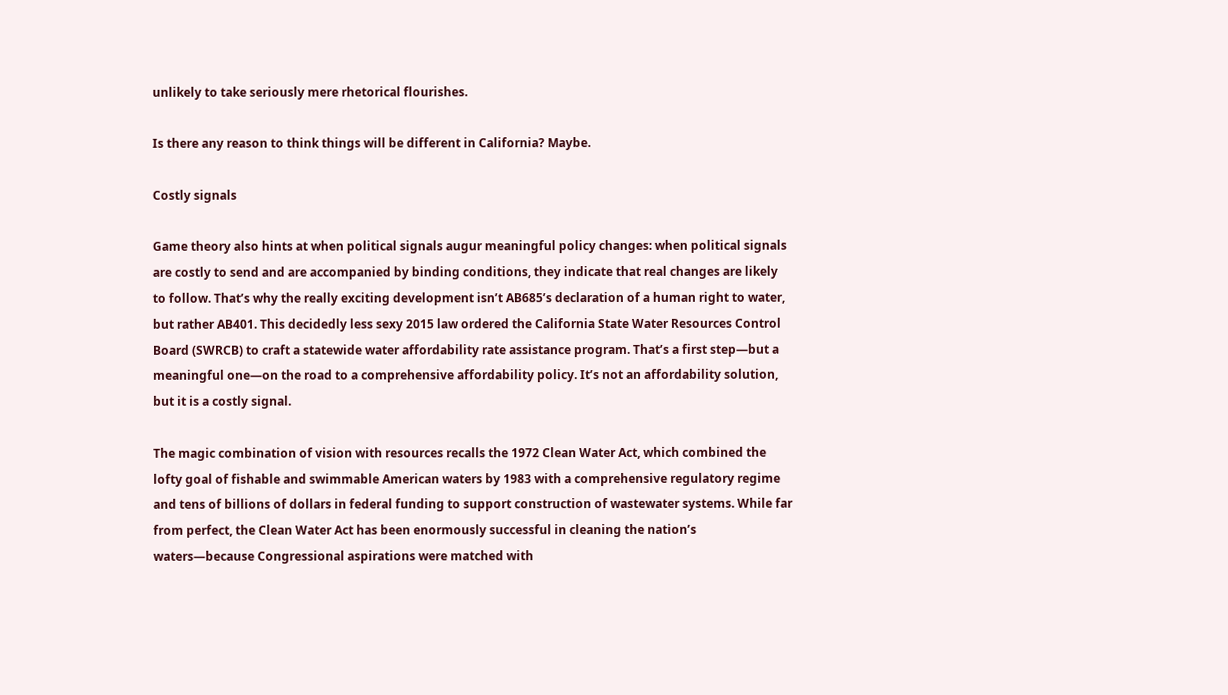unlikely to take seriously mere rhetorical flourishes.

Is there any reason to think things will be different in California? Maybe.

Costly signals

Game theory also hints at when political signals augur meaningful policy changes: when political signals are costly to send and are accompanied by binding conditions, they indicate that real changes are likely to follow. That’s why the really exciting development isn’t AB685’s declaration of a human right to water, but rather AB401. This decidedly less sexy 2015 law ordered the California State Water Resources Control Board (SWRCB) to craft a statewide water affordability rate assistance program. That’s a first step—but a meaningful one—on the road to a comprehensive affordability policy. It’s not an affordability solution, but it is a costly signal.

The magic combination of vision with resources recalls the 1972 Clean Water Act, which combined the lofty goal of fishable and swimmable American waters by 1983 with a comprehensive regulatory regime and tens of billions of dollars in federal funding to support construction of wastewater systems. While far from perfect, the Clean Water Act has been enormously successful in cleaning the nation’s waters—because Congressional aspirations were matched with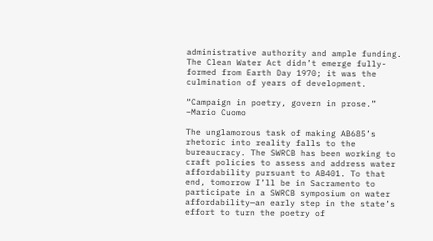administrative authority and ample funding. The Clean Water Act didn’t emerge fully-formed from Earth Day 1970; it was the culmination of years of development.

“Campaign in poetry, govern in prose.” –Mario Cuomo

The unglamorous task of making AB685’s rhetoric into reality falls to the bureaucracy. The SWRCB has been working to craft policies to assess and address water affordability pursuant to AB401. To that end, tomorrow I’ll be in Sacramento to participate in a SWRCB symposium on water affordability—an early step in the state’s effort to turn the poetry of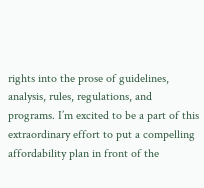rights into the prose of guidelines, analysis, rules, regulations, and programs. I’m excited to be a part of this extraordinary effort to put a compelling affordability plan in front of the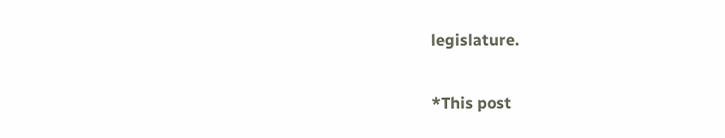legislature.

*This post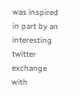was inspired in part by an interesting twitter exchange with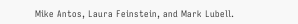Mike Antos, Laura Feinstein, and Mark Lubell.